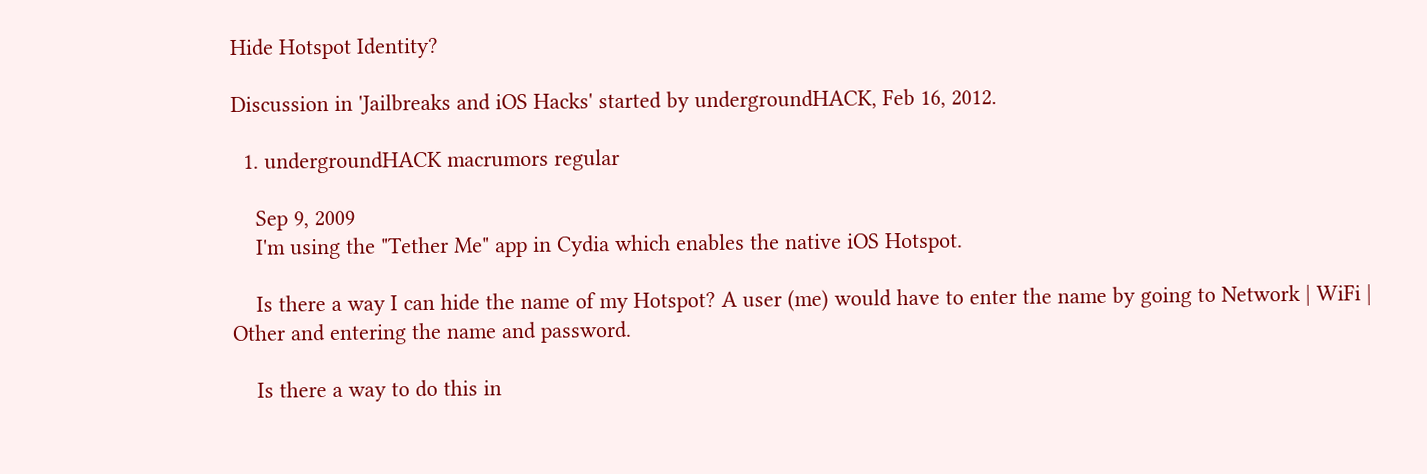Hide Hotspot Identity?

Discussion in 'Jailbreaks and iOS Hacks' started by undergroundHACK, Feb 16, 2012.

  1. undergroundHACK macrumors regular

    Sep 9, 2009
    I'm using the "Tether Me" app in Cydia which enables the native iOS Hotspot.

    Is there a way I can hide the name of my Hotspot? A user (me) would have to enter the name by going to Network | WiFi | Other and entering the name and password.

    Is there a way to do this in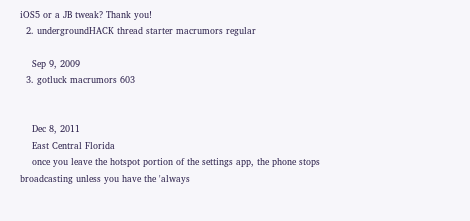iOS5 or a JB tweak? Thank you!
  2. undergroundHACK thread starter macrumors regular

    Sep 9, 2009
  3. gotluck macrumors 603


    Dec 8, 2011
    East Central Florida
    once you leave the hotspot portion of the settings app, the phone stops broadcasting unless you have the 'always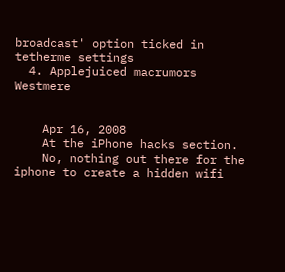broadcast' option ticked in tetherme settings
  4. Applejuiced macrumors Westmere


    Apr 16, 2008
    At the iPhone hacks section.
    No, nothing out there for the iphone to create a hidden wifi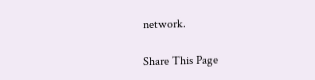network.

Share This Page